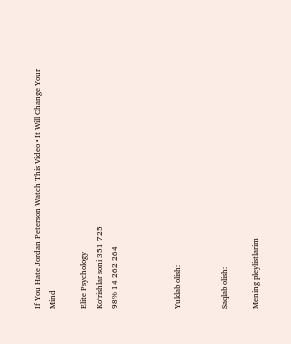If You Hate Jordan Peterson Watch This Video • It Will Change Your Mind

Elite Psychology
Ko‘rishlar soni 351 725
98% 14 262 264



Yuklab olish:


Saqlab olish:

Mening pleylistlarim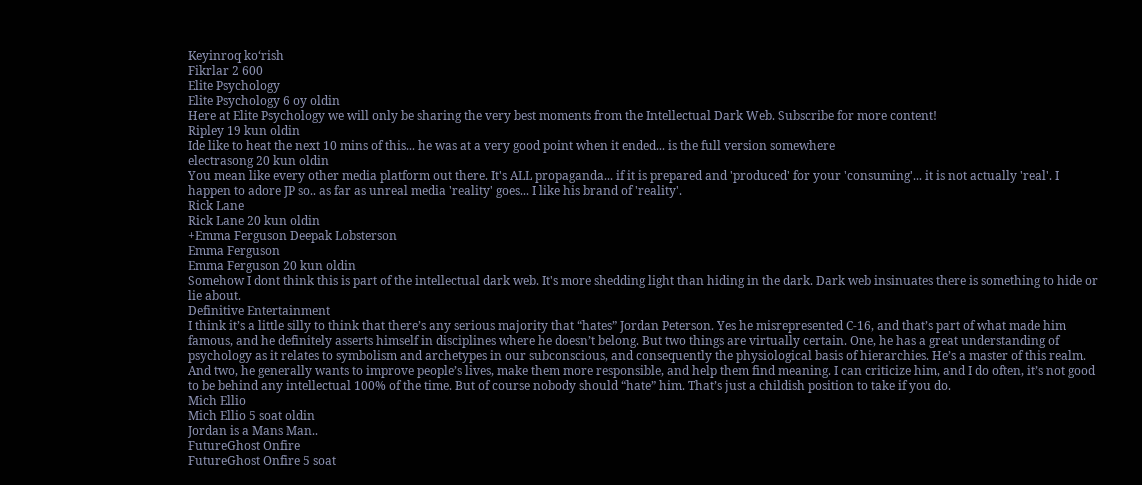Keyinroq ko‘rish
Fikrlar 2 600
Elite Psychology
Elite Psychology 6 oy oldin
Here at Elite Psychology we will only be sharing the very best moments from the Intellectual Dark Web. Subscribe for more content!
Ripley 19 kun oldin
Ide like to heat the next 10 mins of this... he was at a very good point when it ended... is the full version somewhere
electrasong 20 kun oldin
You mean like every other media platform out there. It's ALL propaganda... if it is prepared and 'produced' for your 'consuming'... it is not actually 'real'. I happen to adore JP so.. as far as unreal media 'reality' goes... I like his brand of 'reality'.
Rick Lane
Rick Lane 20 kun oldin
+Emma Ferguson Deepak Lobsterson
Emma Ferguson
Emma Ferguson 20 kun oldin
Somehow I dont think this is part of the intellectual dark web. It's more shedding light than hiding in the dark. Dark web insinuates there is something to hide or lie about.
Definitive Entertainment
I think it’s a little silly to think that there’s any serious majority that “hates” Jordan Peterson. Yes he misrepresented C-16, and that’s part of what made him famous, and he definitely asserts himself in disciplines where he doesn’t belong. But two things are virtually certain. One, he has a great understanding of psychology as it relates to symbolism and archetypes in our subconscious, and consequently the physiological basis of hierarchies. He’s a master of this realm. And two, he generally wants to improve people’s lives, make them more responsible, and help them find meaning. I can criticize him, and I do often, it’s not good to be behind any intellectual 100% of the time. But of course nobody should “hate” him. That’s just a childish position to take if you do.
Mich Ellio
Mich Ellio 5 soat oldin
Jordan is a Mans Man..
FutureGhost Onfire
FutureGhost Onfire 5 soat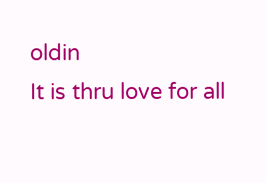oldin
It is thru love for all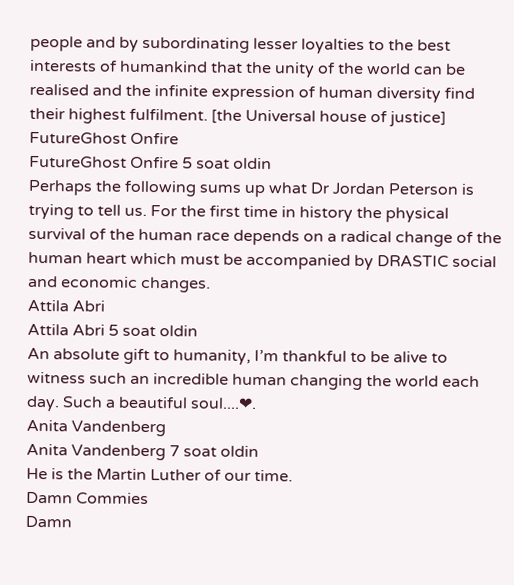people and by subordinating lesser loyalties to the best interests of humankind that the unity of the world can be realised and the infinite expression of human diversity find their highest fulfilment. [the Universal house of justice]
FutureGhost Onfire
FutureGhost Onfire 5 soat oldin
Perhaps the following sums up what Dr Jordan Peterson is trying to tell us. For the first time in history the physical survival of the human race depends on a radical change of the human heart which must be accompanied by DRASTIC social and economic changes.
Attila Abri
Attila Abri 5 soat oldin
An absolute gift to humanity, I’m thankful to be alive to witness such an incredible human changing the world each day. Such a beautiful soul....❤.
Anita Vandenberg
Anita Vandenberg 7 soat oldin
He is the Martin Luther of our time.
Damn Commies
Damn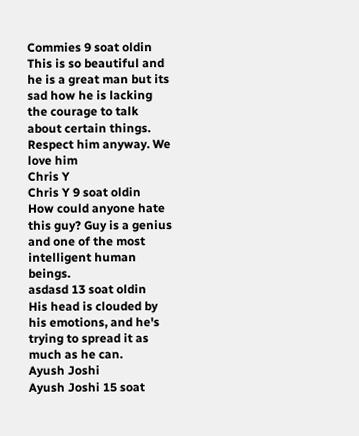Commies 9 soat oldin
This is so beautiful and he is a great man but its sad how he is lacking the courage to talk about certain things. Respect him anyway. We love him
Chris Y
Chris Y 9 soat oldin
How could anyone hate this guy? Guy is a genius and one of the most intelligent human beings.
asdasd 13 soat oldin
His head is clouded by his emotions, and he's trying to spread it as much as he can.
Ayush Joshi
Ayush Joshi 15 soat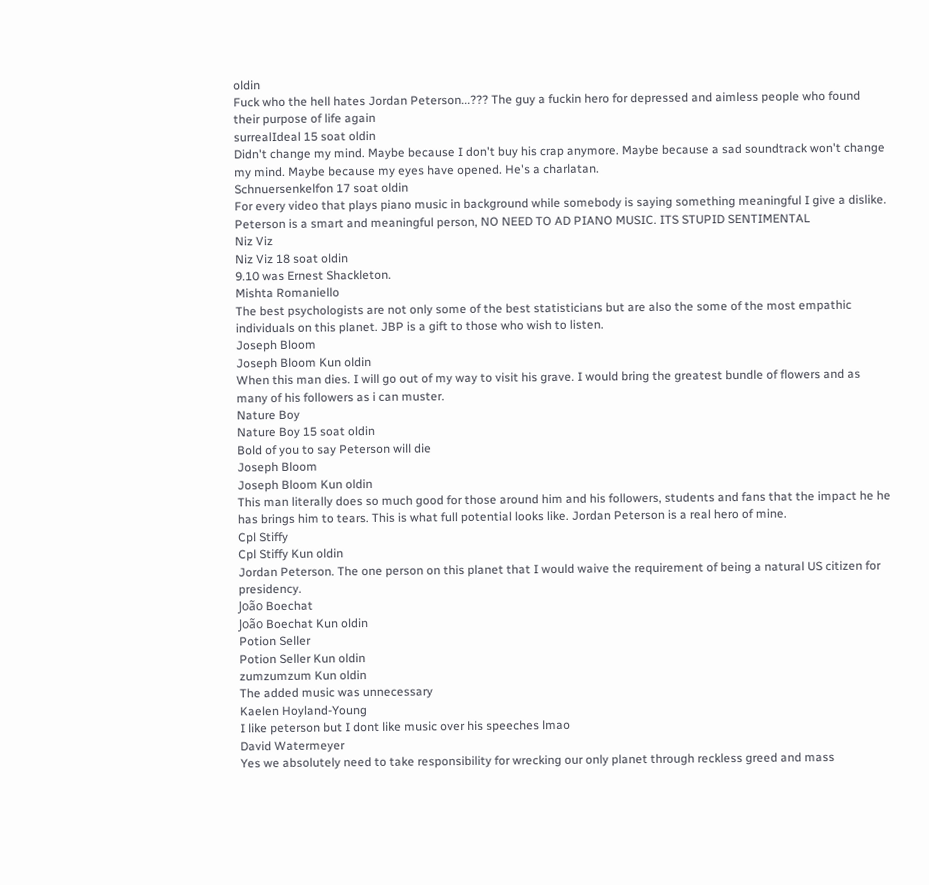oldin
Fuck who the hell hates Jordan Peterson...??? The guy a fuckin hero for depressed and aimless people who found their purpose of life again
surrealIdeal 15 soat oldin
Didn't change my mind. Maybe because I don't buy his crap anymore. Maybe because a sad soundtrack won't change my mind. Maybe because my eyes have opened. He's a charlatan.
Schnuersenkelfon 17 soat oldin
For every video that plays piano music in background while somebody is saying something meaningful I give a dislike. Peterson is a smart and meaningful person, NO NEED TO AD PIANO MUSIC. ITS STUPID SENTIMENTAL
Niz Viz
Niz Viz 18 soat oldin
9.10 was Ernest Shackleton.
Mishta Romaniello
The best psychologists are not only some of the best statisticians but are also the some of the most empathic individuals on this planet. JBP is a gift to those who wish to listen.
Joseph Bloom
Joseph Bloom Kun oldin
When this man dies. I will go out of my way to visit his grave. I would bring the greatest bundle of flowers and as many of his followers as i can muster.
Nature Boy
Nature Boy 15 soat oldin
Bold of you to say Peterson will die
Joseph Bloom
Joseph Bloom Kun oldin
This man literally does so much good for those around him and his followers, students and fans that the impact he he has brings him to tears. This is what full potential looks like. Jordan Peterson is a real hero of mine.
Cpl Stiffy
Cpl Stiffy Kun oldin
Jordan Peterson. The one person on this planet that I would waive the requirement of being a natural US citizen for presidency.
João Boechat
João Boechat Kun oldin
Potion Seller
Potion Seller Kun oldin
zumzumzum Kun oldin
The added music was unnecessary
Kaelen Hoyland-Young
I like peterson but I dont like music over his speeches lmao
David Watermeyer
Yes we absolutely need to take responsibility for wrecking our only planet through reckless greed and mass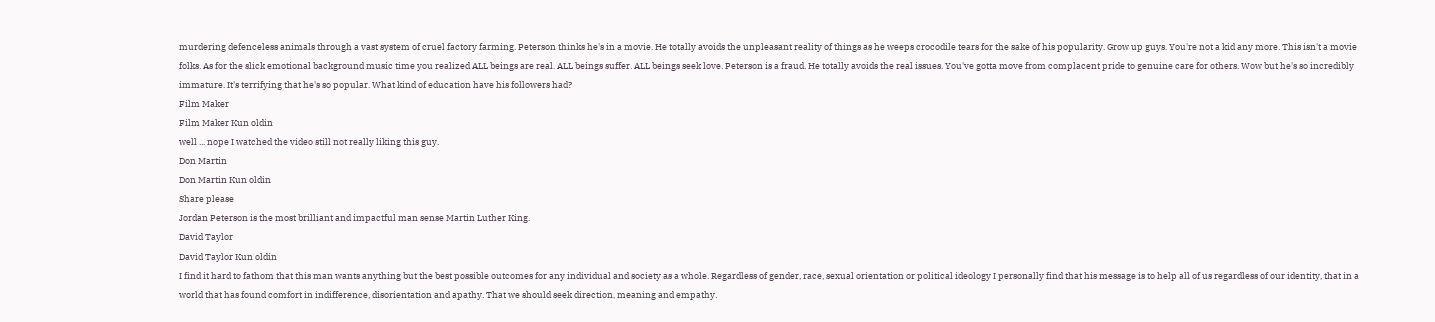murdering defenceless animals through a vast system of cruel factory farming. Peterson thinks he's in a movie. He totally avoids the unpleasant reality of things as he weeps crocodile tears for the sake of his popularity. Grow up guys. You're not a kid any more. This isn't a movie folks. As for the slick emotional background music time you realized ALL beings are real. ALL beings suffer. ALL beings seek love. Peterson is a fraud. He totally avoids the real issues. You've gotta move from complacent pride to genuine care for others. Wow but he's so incredibly immature. It's terrifying that he's so popular. What kind of education have his followers had?
Film Maker
Film Maker Kun oldin
well ... nope I watched the video still not really liking this guy.
Don Martin
Don Martin Kun oldin
Share please
Jordan Peterson is the most brilliant and impactful man sense Martin Luther King.
David Taylor
David Taylor Kun oldin
I find it hard to fathom that this man wants anything but the best possible outcomes for any individual and society as a whole. Regardless of gender, race, sexual orientation or political ideology I personally find that his message is to help all of us regardless of our identity, that in a world that has found comfort in indifference, disorientation and apathy. That we should seek direction, meaning and empathy.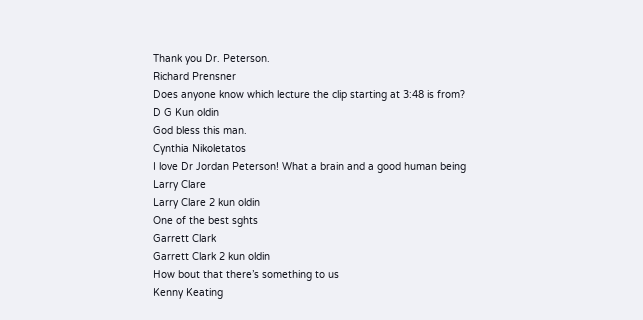Thank you Dr. Peterson.
Richard Prensner
Does anyone know which lecture the clip starting at 3:48 is from?
D G Kun oldin
God bless this man.
Cynthia Nikoletatos
I love Dr Jordan Peterson! What a brain and a good human being
Larry Clare
Larry Clare 2 kun oldin
One of the best sghts
Garrett Clark
Garrett Clark 2 kun oldin
How bout that there’s something to us
Kenny Keating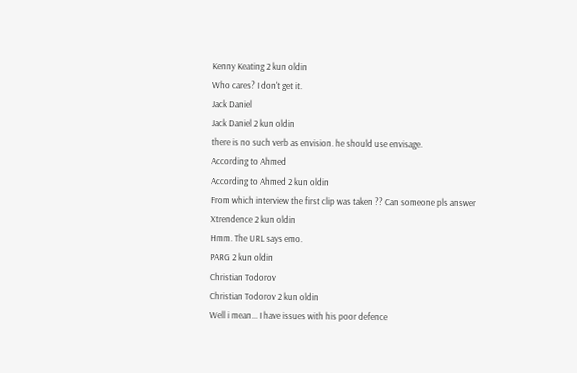Kenny Keating 2 kun oldin
Who cares? I don't get it.
Jack Daniel
Jack Daniel 2 kun oldin
there is no such verb as envision. he should use envisage.
According to Ahmed
According to Ahmed 2 kun oldin
From which interview the first clip was taken ?? Can someone pls answer
Xtrendence 2 kun oldin
Hmm. The URL says emo.
PARG 2 kun oldin
Christian Todorov
Christian Todorov 2 kun oldin
Well i mean... I have issues with his poor defence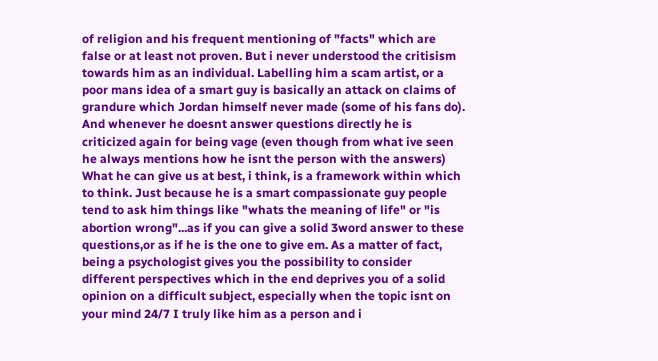of religion and his frequent mentioning of "facts" which are false or at least not proven. But i never understood the critisism towards him as an individual. Labelling him a scam artist, or a poor mans idea of a smart guy is basically an attack on claims of grandure which Jordan himself never made (some of his fans do). And whenever he doesnt answer questions directly he is criticized again for being vage (even though from what ive seen he always mentions how he isnt the person with the answers) What he can give us at best, i think, is a framework within which to think. Just because he is a smart compassionate guy people tend to ask him things like "whats the meaning of life" or "is abortion wrong"...as if you can give a solid 3word answer to these questions,or as if he is the one to give em. As a matter of fact, being a psychologist gives you the possibility to consider different perspectives which in the end deprives you of a solid opinion on a difficult subject, especially when the topic isnt on your mind 24/7 I truly like him as a person and i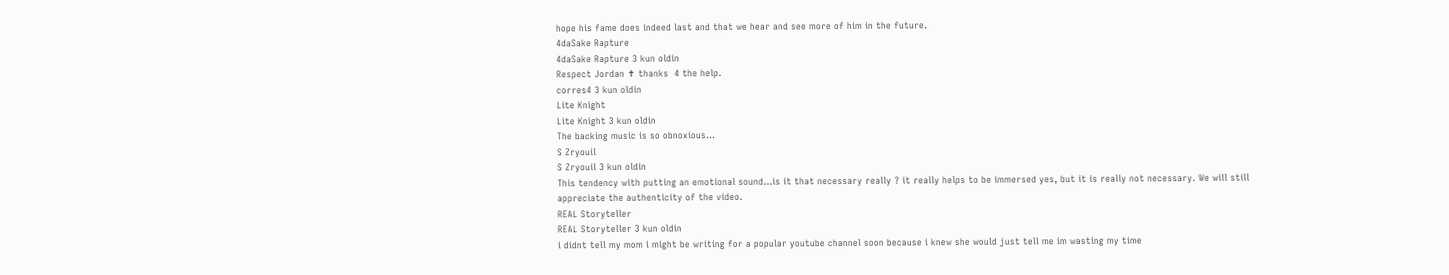hope his fame does indeed last and that we hear and see more of him in the future.
4daSake Rapture
4daSake Rapture 3 kun oldin
Respect Jordan ✝ thanks  4 the help.
corres4 3 kun oldin
Lite Knight
Lite Knight 3 kun oldin
The backing music is so obnoxious...
S Zryouil
S Zryouil 3 kun oldin
This tendency with putting an emotional sound...is it that necessary really ? it really helps to be immersed yes, but it is really not necessary. We will still appreciate the authenticity of the video.
REAL Storyteller
REAL Storyteller 3 kun oldin
i didnt tell my mom i might be writing for a popular youtube channel soon because i knew she would just tell me im wasting my time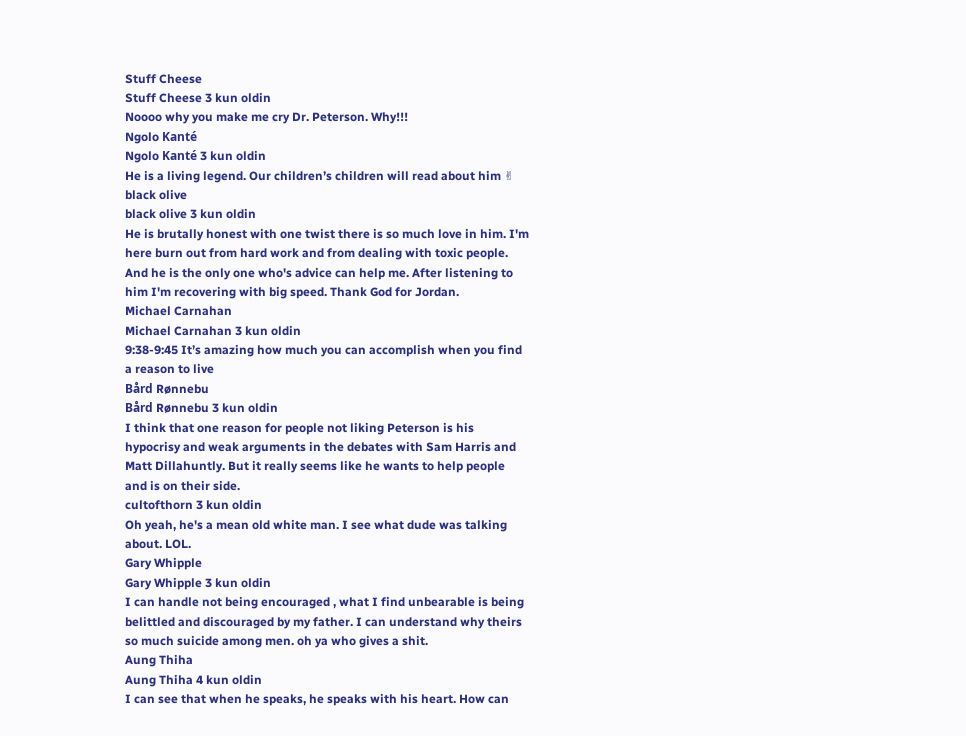Stuff Cheese
Stuff Cheese 3 kun oldin
Noooo why you make me cry Dr. Peterson. Why!!!
Ngolo Kanté
Ngolo Kanté 3 kun oldin
He is a living legend. Our children’s children will read about him ✌
black olive
black olive 3 kun oldin
He is brutally honest with one twist there is so much love in him. I'm here burn out from hard work and from dealing with toxic people. And he is the only one who's advice can help me. After listening to him I'm recovering with big speed. Thank God for Jordan.
Michael Carnahan
Michael Carnahan 3 kun oldin
9:38-9:45 It’s amazing how much you can accomplish when you find a reason to live
Bård Rønnebu
Bård Rønnebu 3 kun oldin
I think that one reason for people not liking Peterson is his hypocrisy and weak arguments in the debates with Sam Harris and Matt Dillahuntly. But it really seems like he wants to help people and is on their side.
cultofthorn 3 kun oldin
Oh yeah, he's a mean old white man. I see what dude was talking about. LOL.
Gary Whipple
Gary Whipple 3 kun oldin
I can handle not being encouraged , what I find unbearable is being belittled and discouraged by my father. I can understand why theirs so much suicide among men. oh ya who gives a shit.
Aung Thiha
Aung Thiha 4 kun oldin
I can see that when he speaks, he speaks with his heart. How can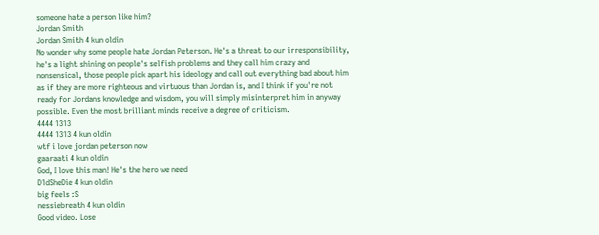someone hate a person like him?
Jordan Smith
Jordan Smith 4 kun oldin
No wonder why some people hate Jordan Peterson. He's a threat to our irresponsibility, he's a light shining on people's selfish problems and they call him crazy and nonsensical, those people pick apart his ideology and call out everything bad about him as if they are more righteous and virtuous than Jordan is, and I think if you're not ready for Jordans knowledge and wisdom, you will simply misinterpret him in anyway possible. Even the most brilliant minds receive a degree of criticism.
4444 1313
4444 1313 4 kun oldin
wtf i love jordan peterson now
gaaraati 4 kun oldin
God, I love this man! He's the hero we need
D1dSheDie 4 kun oldin
big feels :S
nessiebreath 4 kun oldin
Good video. Lose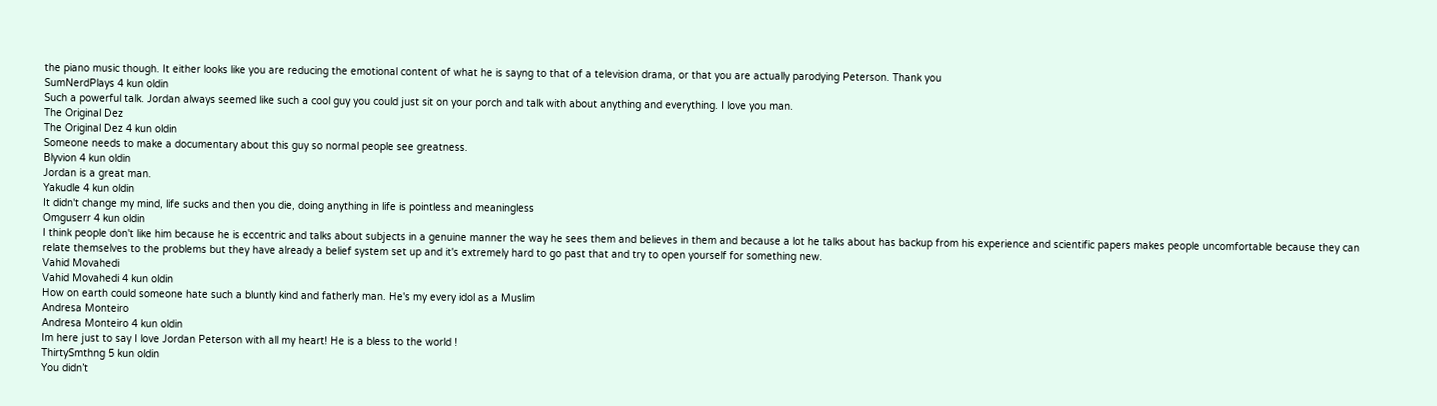the piano music though. It either looks like you are reducing the emotional content of what he is sayng to that of a television drama, or that you are actually parodying Peterson. Thank you
SumNerdPlays 4 kun oldin
Such a powerful talk. Jordan always seemed like such a cool guy you could just sit on your porch and talk with about anything and everything. I love you man.
The Original Dez
The Original Dez 4 kun oldin
Someone needs to make a documentary about this guy so normal people see greatness.
Blyvion 4 kun oldin
Jordan is a great man.
Yakudle 4 kun oldin
It didn't change my mind, life sucks and then you die, doing anything in life is pointless and meaningless
Omguserr 4 kun oldin
I think people don't like him because he is eccentric and talks about subjects in a genuine manner the way he sees them and believes in them and because a lot he talks about has backup from his experience and scientific papers makes people uncomfortable because they can relate themselves to the problems but they have already a belief system set up and it's extremely hard to go past that and try to open yourself for something new.
Vahid Movahedi
Vahid Movahedi 4 kun oldin
How on earth could someone hate such a bluntly kind and fatherly man. He's my every idol as a Muslim
Andresa Monteiro
Andresa Monteiro 4 kun oldin
Im here just to say I love Jordan Peterson with all my heart! He is a bless to the world !
ThirtySmthng 5 kun oldin
You didn’t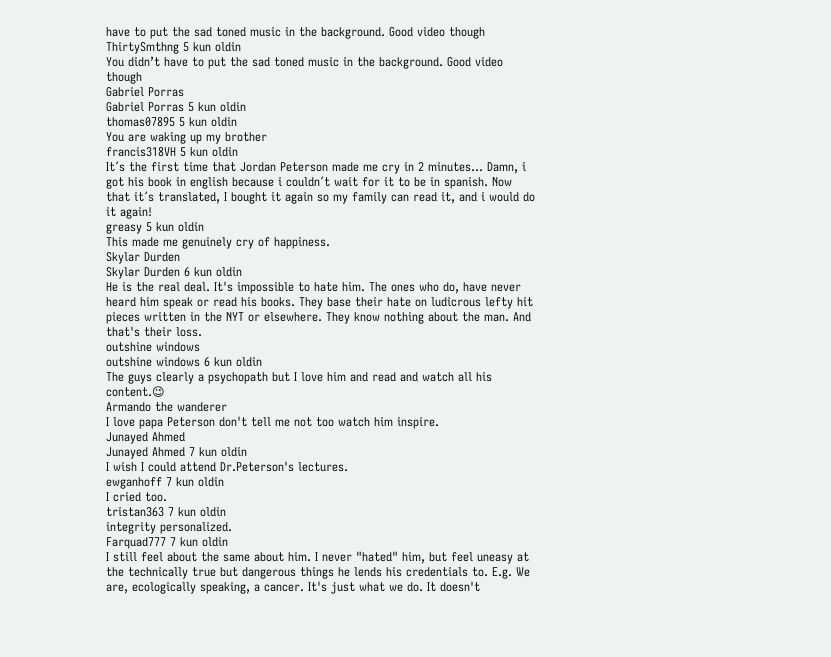have to put the sad toned music in the background. Good video though
ThirtySmthng 5 kun oldin
You didn’t have to put the sad toned music in the background. Good video though
Gabriel Porras
Gabriel Porras 5 kun oldin
thomas07895 5 kun oldin
You are waking up my brother
francis318VH 5 kun oldin
It´s the first time that Jordan Peterson made me cry in 2 minutes... Damn, i got his book in english because i couldn´t wait for it to be in spanish. Now that it´s translated, I bought it again so my family can read it, and i would do it again!
greasy 5 kun oldin
This made me genuinely cry of happiness.
Skylar Durden
Skylar Durden 6 kun oldin
He is the real deal. It's impossible to hate him. The ones who do, have never heard him speak or read his books. They base their hate on ludicrous lefty hit pieces written in the NYT or elsewhere. They know nothing about the man. And that's their loss.
outshine windows
outshine windows 6 kun oldin
The guys clearly a psychopath but I love him and read and watch all his content.😉
Armando the wanderer
I love papa Peterson don't tell me not too watch him inspire.
Junayed Ahmed
Junayed Ahmed 7 kun oldin
I wish I could attend Dr.Peterson's lectures.
ewganhoff 7 kun oldin
I cried too.
tristan363 7 kun oldin
integrity personalized.
Farquad777 7 kun oldin
I still feel about the same about him. I never "hated" him, but feel uneasy at the technically true but dangerous things he lends his credentials to. E.g. We are, ecologically speaking, a cancer. It's just what we do. It doesn't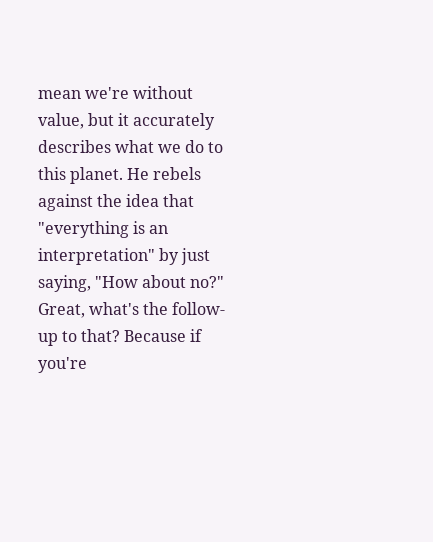mean we're without value, but it accurately describes what we do to this planet. He rebels against the idea that "everything is an interpretation" by just saying, "How about no?" Great, what's the follow-up to that? Because if you're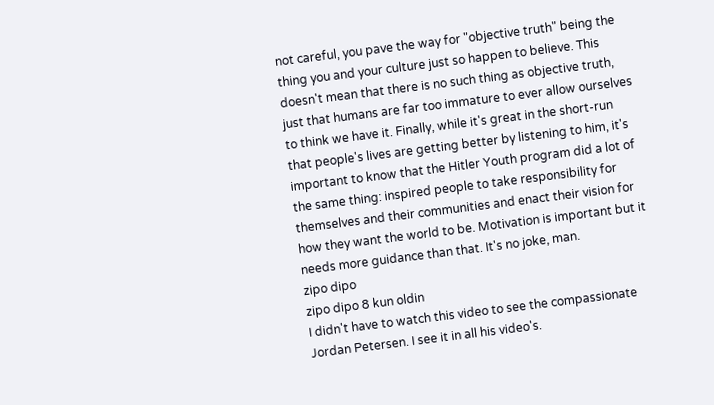not careful, you pave the way for "objective truth" being the thing you and your culture just so happen to believe. This doesn't mean that there is no such thing as objective truth, just that humans are far too immature to ever allow ourselves to think we have it. Finally, while it's great in the short-run that people's lives are getting better by listening to him, it's important to know that the Hitler Youth program did a lot of the same thing: inspired people to take responsibility for themselves and their communities and enact their vision for how they want the world to be. Motivation is important but it needs more guidance than that. It's no joke, man.
zipo dipo
zipo dipo 8 kun oldin
I didn't have to watch this video to see the compassionate Jordan Petersen. I see it in all his video's.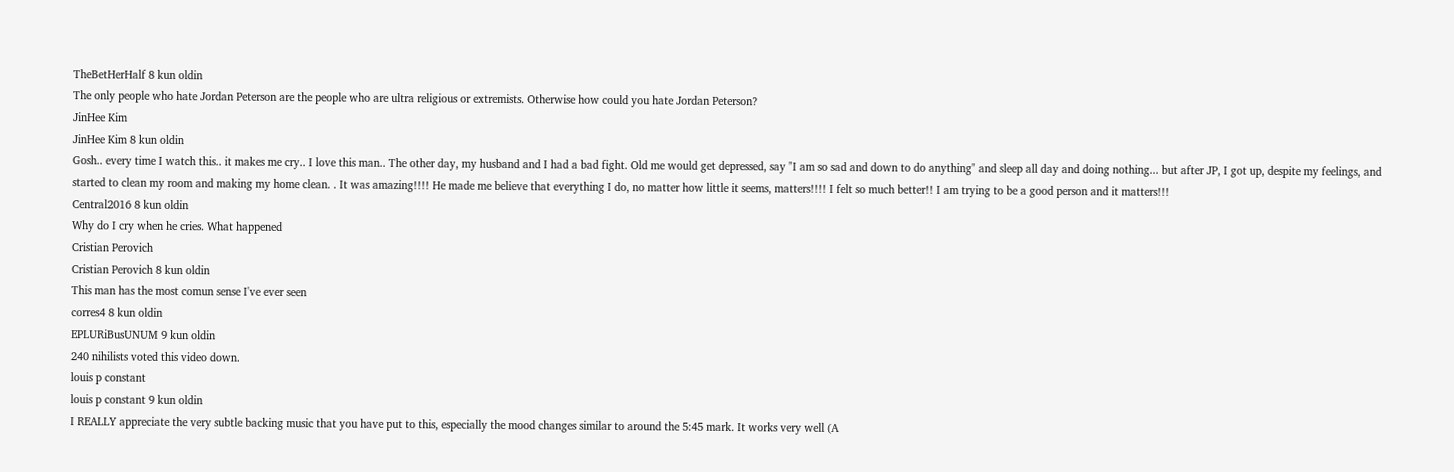TheBetHerHalf 8 kun oldin
The only people who hate Jordan Peterson are the people who are ultra religious or extremists. Otherwise how could you hate Jordan Peterson?
JinHee Kim
JinHee Kim 8 kun oldin
Gosh.. every time I watch this.. it makes me cry.. I love this man.. The other day, my husband and I had a bad fight. Old me would get depressed, say "I am so sad and down to do anything" and sleep all day and doing nothing... but after JP, I got up, despite my feelings, and started to clean my room and making my home clean. . It was amazing!!!! He made me believe that everything I do, no matter how little it seems, matters!!!! I felt so much better!! I am trying to be a good person and it matters!!!
Central2016 8 kun oldin
Why do I cry when he cries. What happened
Cristian Perovich
Cristian Perovich 8 kun oldin
This man has the most comun sense I've ever seen
corres4 8 kun oldin
EPLURiBusUNUM 9 kun oldin
240 nihilists voted this video down.
louis p constant
louis p constant 9 kun oldin
I REALLY appreciate the very subtle backing music that you have put to this, especially the mood changes similar to around the 5:45 mark. It works very well (A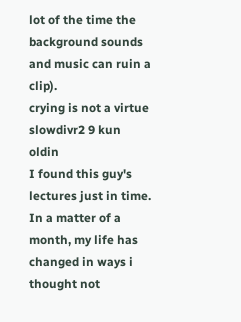lot of the time the background sounds and music can ruin a clip).
crying is not a virtue
slowdivr2 9 kun oldin
I found this guy's lectures just in time. In a matter of a month, my life has changed in ways i thought not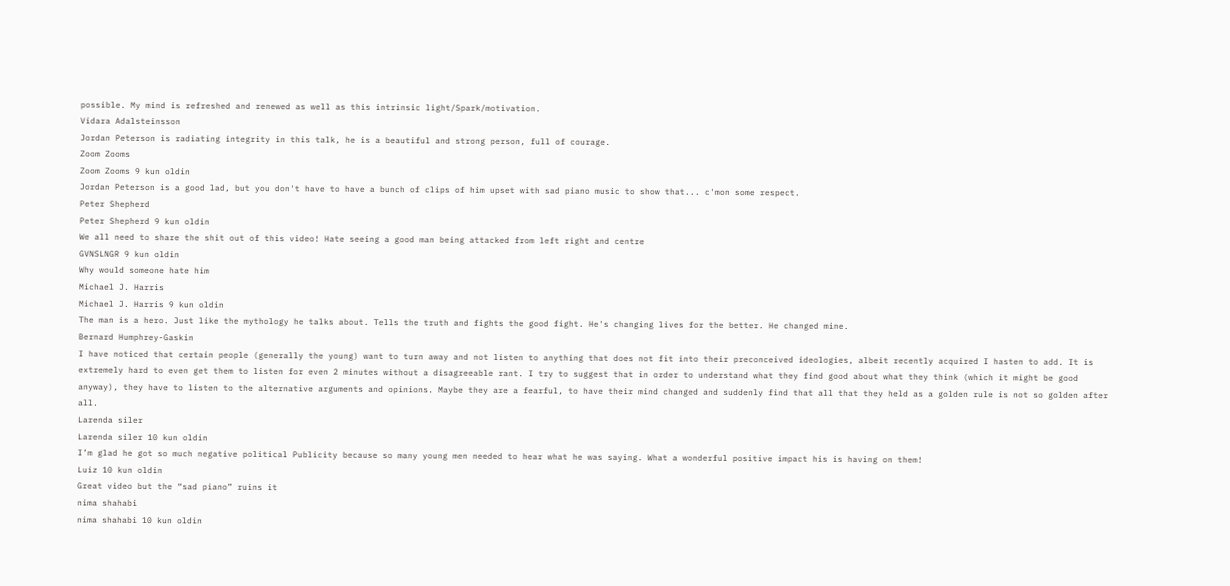possible. My mind is refreshed and renewed as well as this intrinsic light/Spark/motivation.
Vidara Adalsteinsson
Jordan Peterson is radiating integrity in this talk, he is a beautiful and strong person, full of courage.
Zoom Zooms
Zoom Zooms 9 kun oldin
Jordan Peterson is a good lad, but you don't have to have a bunch of clips of him upset with sad piano music to show that... c'mon some respect.
Peter Shepherd
Peter Shepherd 9 kun oldin
We all need to share the shit out of this video! Hate seeing a good man being attacked from left right and centre
GVNSLNGR 9 kun oldin
Why would someone hate him
Michael J. Harris
Michael J. Harris 9 kun oldin
The man is a hero. Just like the mythology he talks about. Tells the truth and fights the good fight. He's changing lives for the better. He changed mine.
Bernard Humphrey-Gaskin
I have noticed that certain people (generally the young) want to turn away and not listen to anything that does not fit into their preconceived ideologies, albeit recently acquired I hasten to add. It is extremely hard to even get them to listen for even 2 minutes without a disagreeable rant. I try to suggest that in order to understand what they find good about what they think (which it might be good anyway), they have to listen to the alternative arguments and opinions. Maybe they are a fearful, to have their mind changed and suddenly find that all that they held as a golden rule is not so golden after all.
Larenda siler
Larenda siler 10 kun oldin
I’m glad he got so much negative political Publicity because so many young men needed to hear what he was saying. What a wonderful positive impact his is having on them!
Luiz 10 kun oldin
Great video but the “sad piano” ruins it
nima shahabi
nima shahabi 10 kun oldin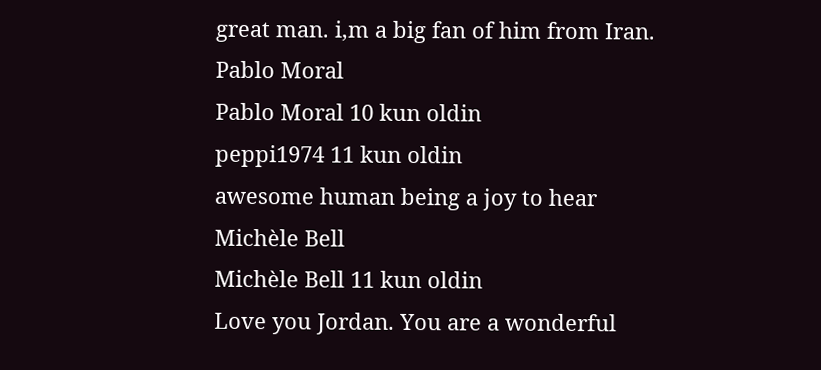great man. i,m a big fan of him from Iran.
Pablo Moral
Pablo Moral 10 kun oldin
peppi1974 11 kun oldin
awesome human being a joy to hear
Michèle Bell
Michèle Bell 11 kun oldin
Love you Jordan. You are a wonderful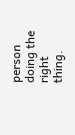person doing the right thing.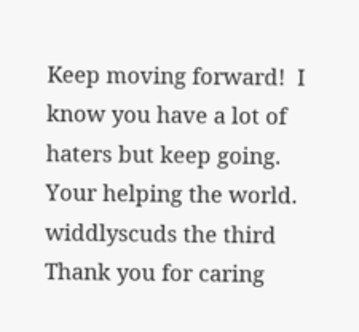Keep moving forward!  I know you have a lot of haters but keep going. Your helping the world.
widdlyscuds the third
Thank you for caring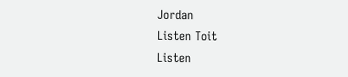Jordan
Listen Toit
Listen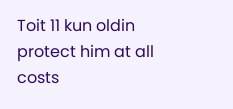Toit 11 kun oldin
protect him at all costs